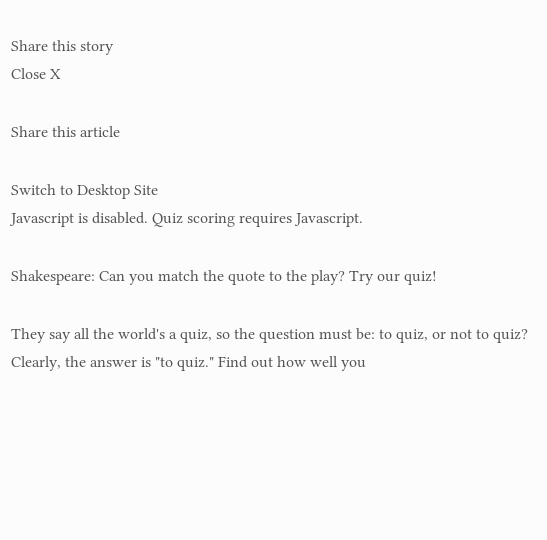Share this story
Close X

Share this article

Switch to Desktop Site
Javascript is disabled. Quiz scoring requires Javascript.

Shakespeare: Can you match the quote to the play? Try our quiz!

They say all the world's a quiz, so the question must be: to quiz, or not to quiz? Clearly, the answer is "to quiz." Find out how well you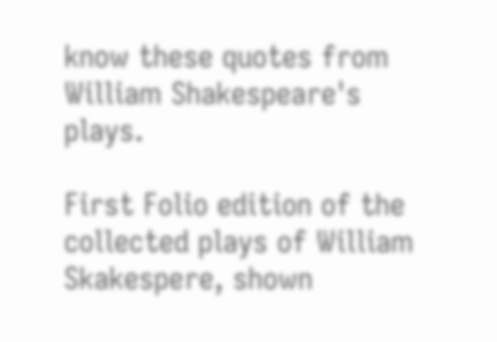know these quotes from William Shakespeare's plays.

First Folio edition of the collected plays of William Skakespere, shown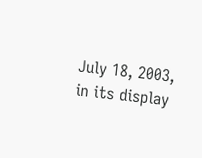July 18, 2003, in its display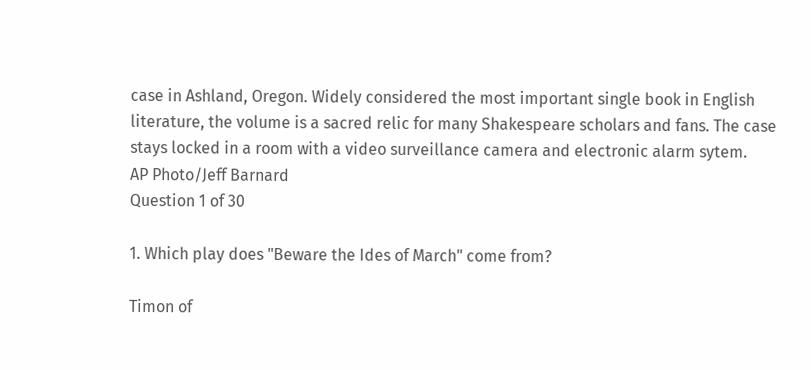case in Ashland, Oregon. Widely considered the most important single book in English literature, the volume is a sacred relic for many Shakespeare scholars and fans. The case stays locked in a room with a video surveillance camera and electronic alarm sytem.
AP Photo/Jeff Barnard
Question 1 of 30

1. Which play does "Beware the Ides of March" come from?

Timon of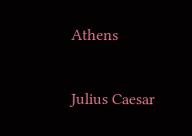Athens

Julius Caesar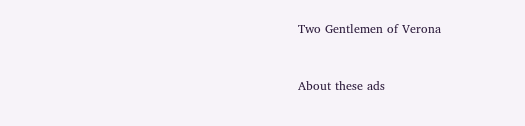Two Gentlemen of Verona


About these ads